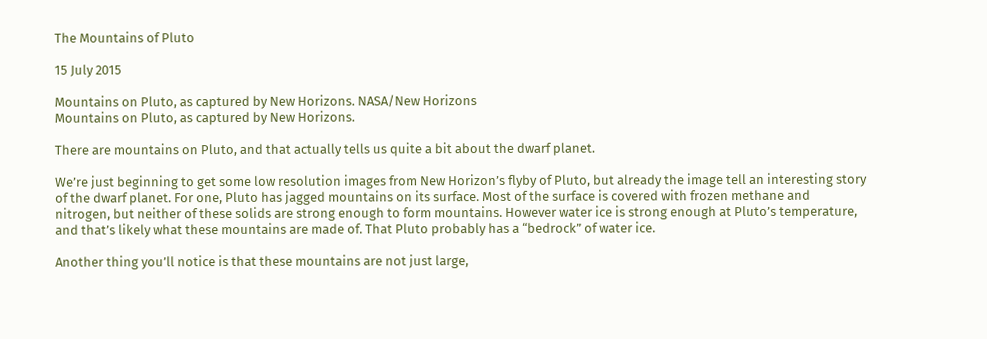The Mountains of Pluto

15 July 2015

Mountains on Pluto, as captured by New Horizons. NASA/New Horizons
Mountains on Pluto, as captured by New Horizons.

There are mountains on Pluto, and that actually tells us quite a bit about the dwarf planet.

We’re just beginning to get some low resolution images from New Horizon’s flyby of Pluto, but already the image tell an interesting story of the dwarf planet. For one, Pluto has jagged mountains on its surface. Most of the surface is covered with frozen methane and nitrogen, but neither of these solids are strong enough to form mountains. However water ice is strong enough at Pluto’s temperature, and that’s likely what these mountains are made of. That Pluto probably has a “bedrock” of water ice.

Another thing you’ll notice is that these mountains are not just large,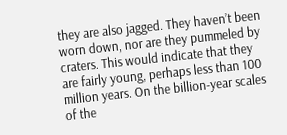they are also jagged. They haven’t been worn down, nor are they pummeled by craters. This would indicate that they are fairly young, perhaps less than 100 million years. On the billion-year scales of the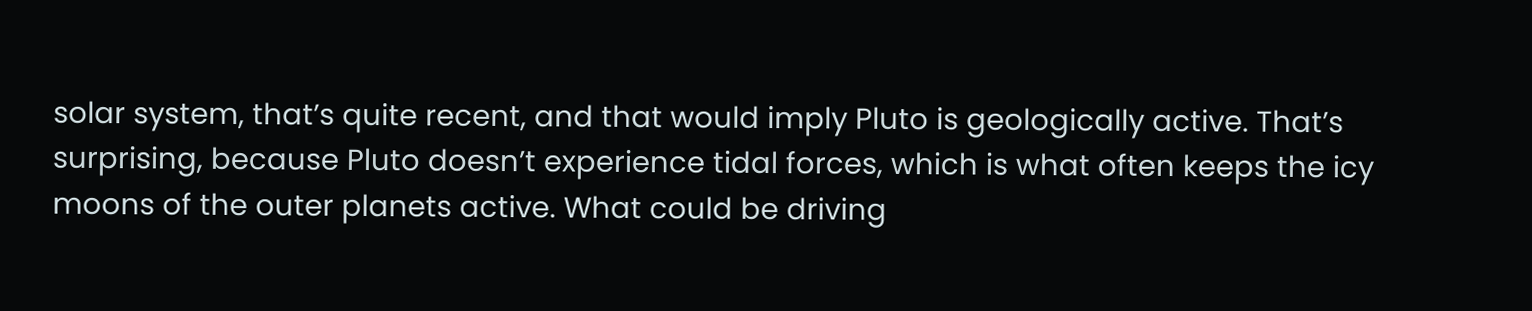solar system, that’s quite recent, and that would imply Pluto is geologically active. That’s surprising, because Pluto doesn’t experience tidal forces, which is what often keeps the icy moons of the outer planets active. What could be driving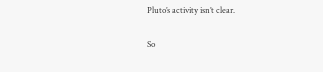Pluto’s activity isn’t clear.

So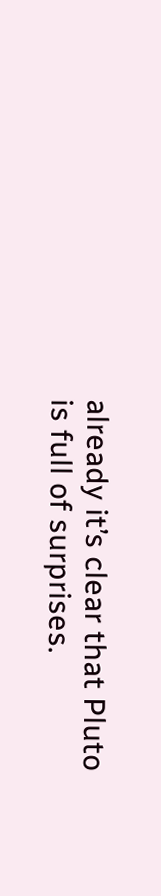already it’s clear that Pluto is full of surprises.